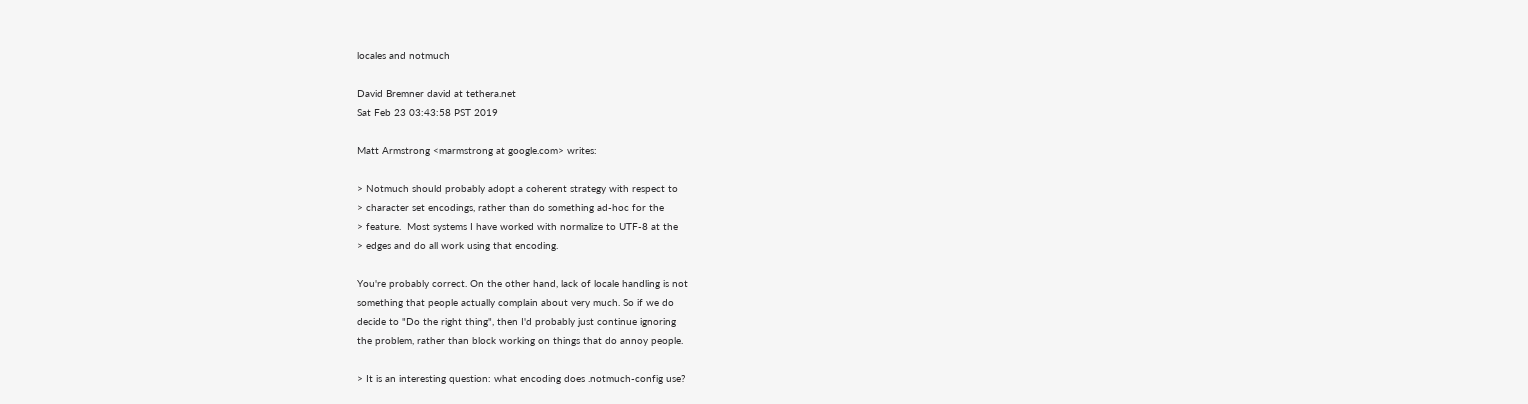locales and notmuch

David Bremner david at tethera.net
Sat Feb 23 03:43:58 PST 2019

Matt Armstrong <marmstrong at google.com> writes:

> Notmuch should probably adopt a coherent strategy with respect to
> character set encodings, rather than do something ad-hoc for the
> feature.  Most systems I have worked with normalize to UTF-8 at the
> edges and do all work using that encoding.

You're probably correct. On the other hand, lack of locale handling is not
something that people actually complain about very much. So if we do
decide to "Do the right thing", then I'd probably just continue ignoring
the problem, rather than block working on things that do annoy people.

> It is an interesting question: what encoding does .notmuch-config use?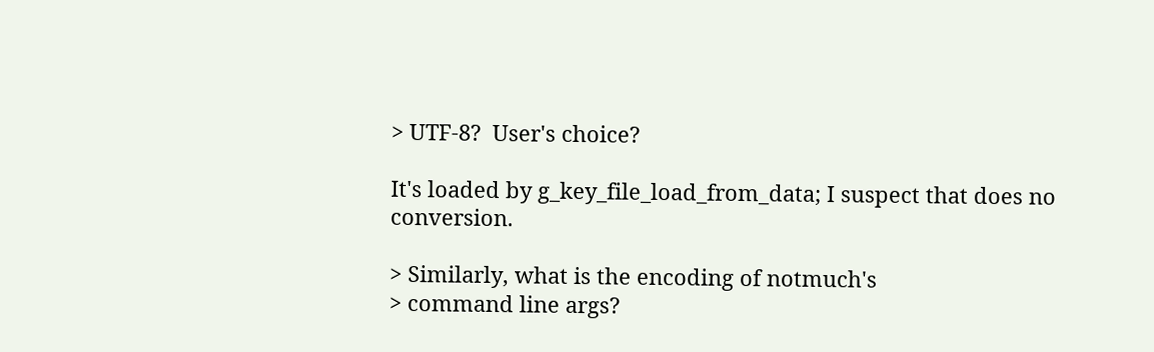> UTF-8?  User's choice?

It's loaded by g_key_file_load_from_data; I suspect that does no conversion.

> Similarly, what is the encoding of notmuch's
> command line args?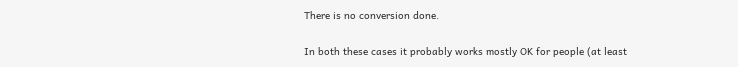There is no conversion done.

In both these cases it probably works mostly OK for people (at least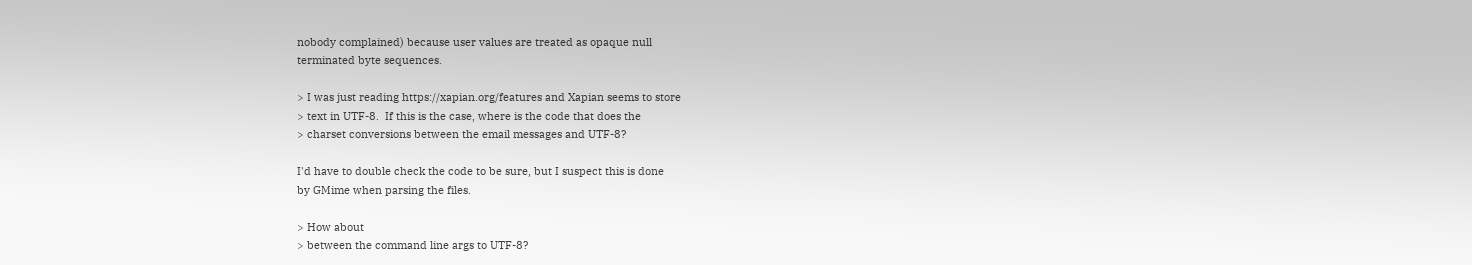nobody complained) because user values are treated as opaque null
terminated byte sequences.

> I was just reading https://xapian.org/features and Xapian seems to store
> text in UTF-8.  If this is the case, where is the code that does the
> charset conversions between the email messages and UTF-8?

I'd have to double check the code to be sure, but I suspect this is done
by GMime when parsing the files.

> How about
> between the command line args to UTF-8?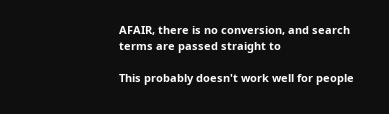AFAIR, there is no conversion, and search terms are passed straight to

This probably doesn't work well for people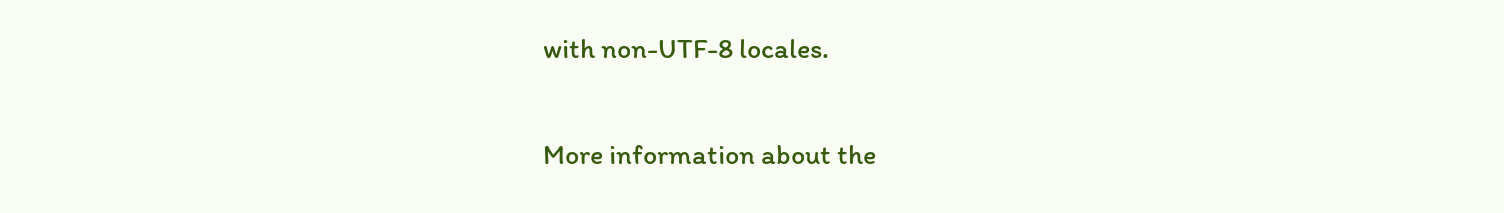with non-UTF-8 locales.

More information about the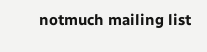notmuch mailing list